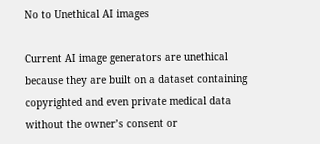No to Unethical AI images

Current AI image generators are unethical because they are built on a dataset containing copyrighted and even private medical data without the owner’s consent or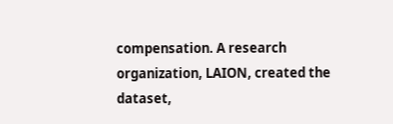compensation. A research organization, LAION, created the dataset,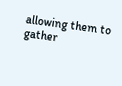allowing them to gather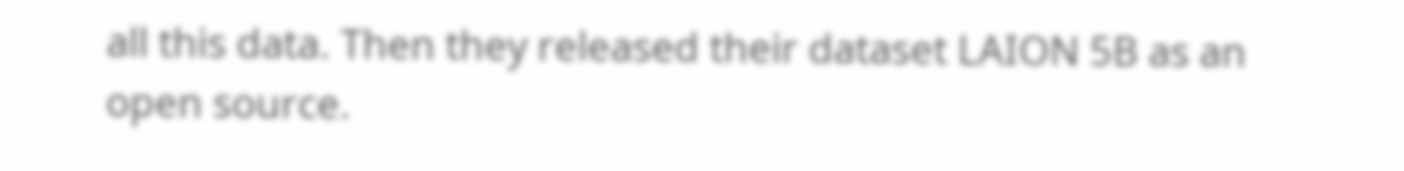all this data. Then they released their dataset LAION 5B as an open source.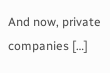And now, private companies […]